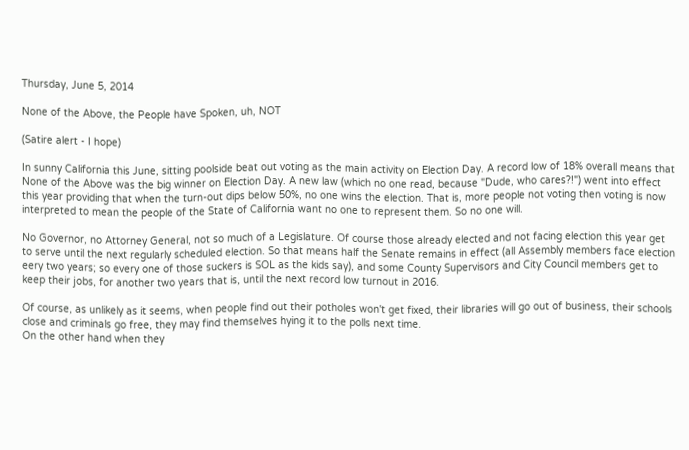Thursday, June 5, 2014

None of the Above, the People have Spoken, uh, NOT

(Satire alert - I hope)

In sunny California this June, sitting poolside beat out voting as the main activity on Election Day. A record low of 18% overall means that None of the Above was the big winner on Election Day. A new law (which no one read, because "Dude, who cares?!") went into effect this year providing that when the turn-out dips below 50%, no one wins the election. That is, more people not voting then voting is now interpreted to mean the people of the State of California want no one to represent them. So no one will.

No Governor, no Attorney General, not so much of a Legislature. Of course those already elected and not facing election this year get to serve until the next regularly scheduled election. So that means half the Senate remains in effect (all Assembly members face election eery two years; so every one of those suckers is SOL as the kids say), and some County Supervisors and City Council members get to keep their jobs, for another two years that is, until the next record low turnout in 2016.

Of course, as unlikely as it seems, when people find out their potholes won't get fixed, their libraries will go out of business, their schools close and criminals go free, they may find themselves hying it to the polls next time.
On the other hand when they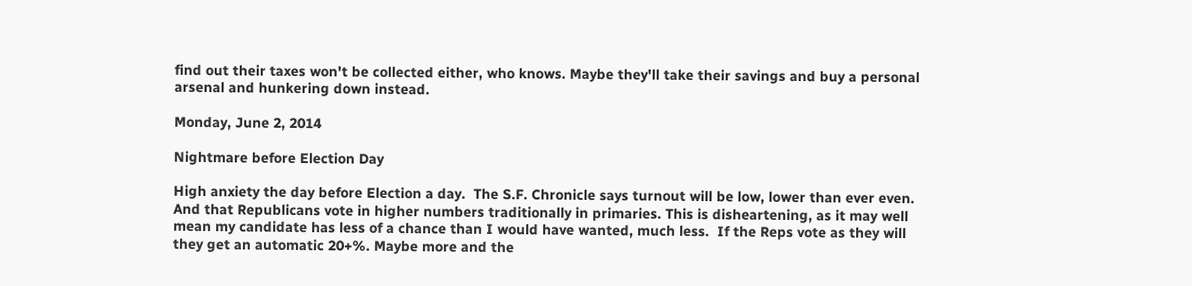find out their taxes won't be collected either, who knows. Maybe they'll take their savings and buy a personal arsenal and hunkering down instead.

Monday, June 2, 2014

Nightmare before Election Day

High anxiety the day before Election a day.  The S.F. Chronicle says turnout will be low, lower than ever even. And that Republicans vote in higher numbers traditionally in primaries. This is disheartening, as it may well mean my candidate has less of a chance than I would have wanted, much less.  If the Reps vote as they will they get an automatic 20+%. Maybe more and the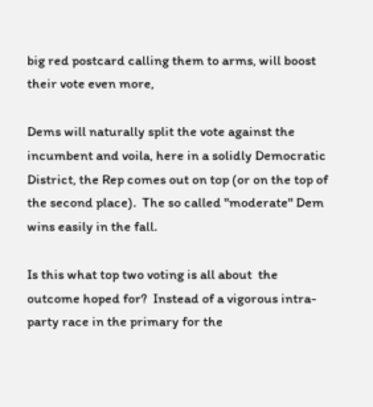big red postcard calling them to arms, will boost their vote even more,

Dems will naturally split the vote against the incumbent and voila, here in a solidly Democratic District, the Rep comes out on top (or on the top of the second place).  The so called "moderate" Dem wins easily in the fall.

Is this what top two voting is all about  the outcome hoped for?  Instead of a vigorous intra-party race in the primary for the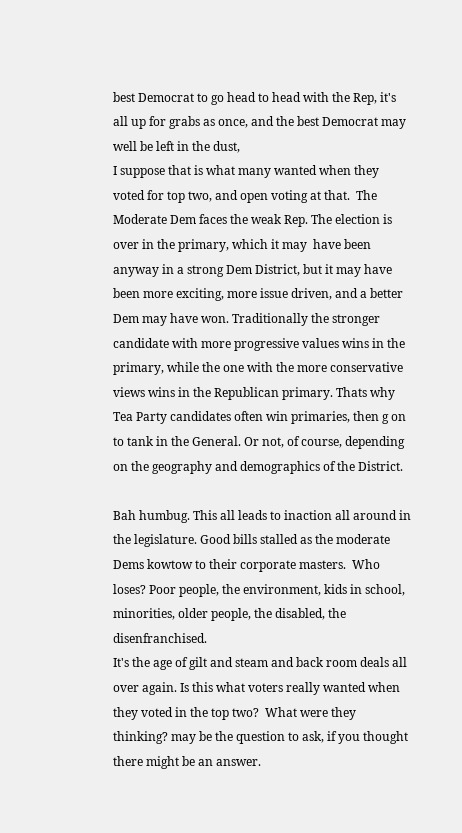best Democrat to go head to head with the Rep, it's all up for grabs as once, and the best Democrat may well be left in the dust,
I suppose that is what many wanted when they voted for top two, and open voting at that.  The Moderate Dem faces the weak Rep. The election is over in the primary, which it may  have been anyway in a strong Dem District, but it may have been more exciting, more issue driven, and a better Dem may have won. Traditionally the stronger candidate with more progressive values wins in the primary, while the one with the more conservative views wins in the Republican primary. Thats why Tea Party candidates often win primaries, then g on to tank in the General. Or not, of course, depending on the geography and demographics of the District.

Bah humbug. This all leads to inaction all around in the legislature. Good bills stalled as the moderate Dems kowtow to their corporate masters.  Who loses? Poor people, the environment, kids in school, minorities, older people, the disabled, the disenfranchised.
It's the age of gilt and steam and back room deals all over again. Is this what voters really wanted when they voted in the top two?  What were they thinking? may be the question to ask, if you thought there might be an answer.